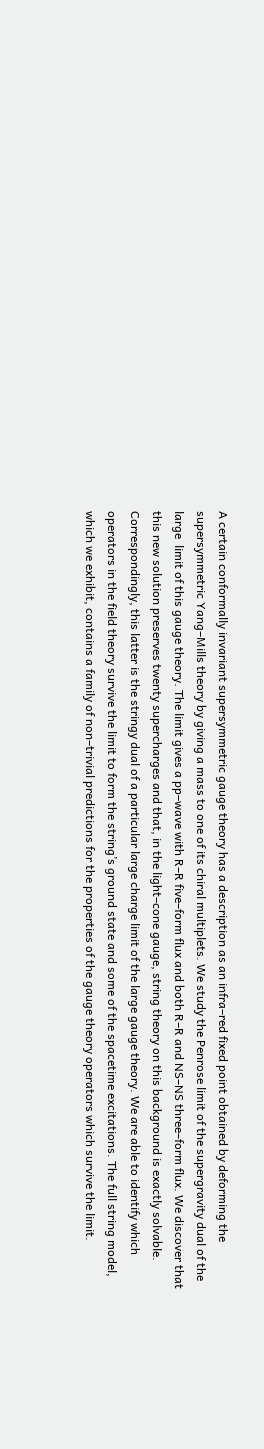A certain conformally invariant supersymmetric gauge theory has a description as an infra–red fixed point obtained by deforming the supersymmetric Yang–Mills theory by giving a mass to one of its chiral multiplets. We study the Penrose limit of the supergravity dual of the large  limit of this gauge theory. The limit gives a pp–wave with R–R five–form flux and both R–R and NS–NS three–form flux. We discover that this new solution preserves twenty supercharges and that, in the light–cone gauge, string theory on this background is exactly solvable. Correspondingly, this latter is the stringy dual of a particular large charge limit of the large gauge theory. We are able to identify which operators in the field theory survive the limit to form the string’s ground state and some of the spacetime excitations. The full string model, which we exhibit, contains a family of non–trivial predictions for the properties of the gauge theory operators which survive the limit.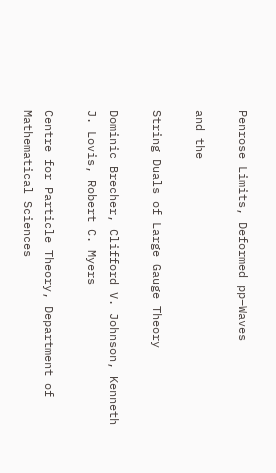Penrose Limits, Deformed pp–Waves

and the

String Duals of Large Gauge Theory

Dominic Brecher, Clifford V. Johnson, Kenneth J. Lovis, Robert C. Myers

Centre for Particle Theory, Department of Mathematical Sciences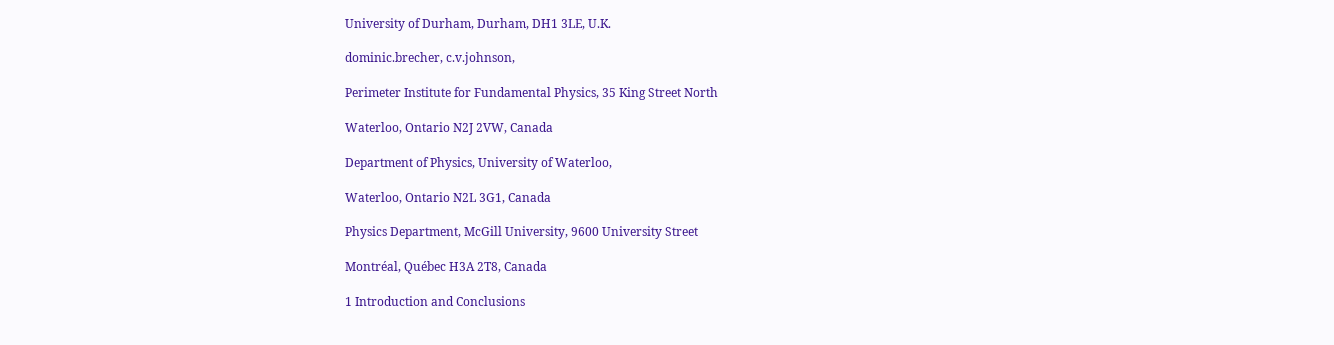University of Durham, Durham, DH1 3LE, U.K.

dominic.brecher, c.v.johnson,

Perimeter Institute for Fundamental Physics, 35 King Street North

Waterloo, Ontario N2J 2VW, Canada

Department of Physics, University of Waterloo,

Waterloo, Ontario N2L 3G1, Canada

Physics Department, McGill University, 9600 University Street

Montréal, Québec H3A 2T8, Canada

1 Introduction and Conclusions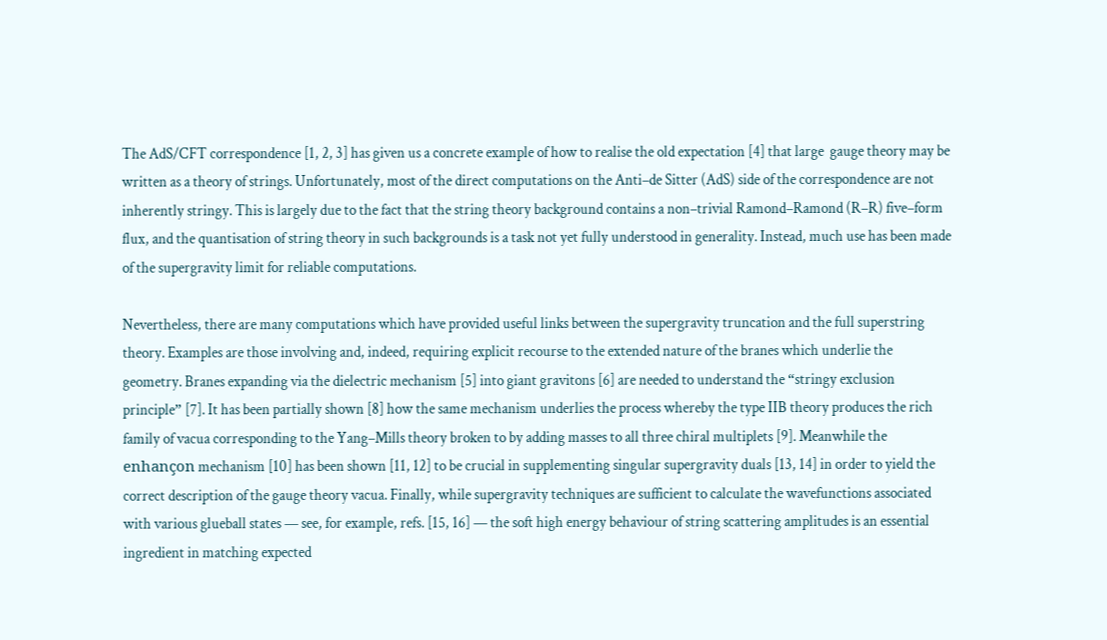The AdS/CFT correspondence [1, 2, 3] has given us a concrete example of how to realise the old expectation [4] that large  gauge theory may be written as a theory of strings. Unfortunately, most of the direct computations on the Anti–de Sitter (AdS) side of the correspondence are not inherently stringy. This is largely due to the fact that the string theory background contains a non–trivial Ramond–Ramond (R–R) five–form flux, and the quantisation of string theory in such backgrounds is a task not yet fully understood in generality. Instead, much use has been made of the supergravity limit for reliable computations.

Nevertheless, there are many computations which have provided useful links between the supergravity truncation and the full superstring theory. Examples are those involving and, indeed, requiring explicit recourse to the extended nature of the branes which underlie the geometry. Branes expanding via the dielectric mechanism [5] into giant gravitons [6] are needed to understand the “stringy exclusion principle” [7]. It has been partially shown [8] how the same mechanism underlies the process whereby the type IIB theory produces the rich family of vacua corresponding to the Yang–Mills theory broken to by adding masses to all three chiral multiplets [9]. Meanwhile the enhançon mechanism [10] has been shown [11, 12] to be crucial in supplementing singular supergravity duals [13, 14] in order to yield the correct description of the gauge theory vacua. Finally, while supergravity techniques are sufficient to calculate the wavefunctions associated with various glueball states — see, for example, refs. [15, 16] — the soft high energy behaviour of string scattering amplitudes is an essential ingredient in matching expected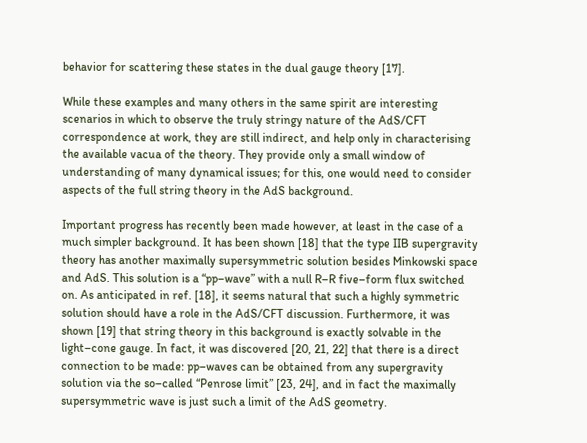behavior for scattering these states in the dual gauge theory [17].

While these examples and many others in the same spirit are interesting scenarios in which to observe the truly stringy nature of the AdS/CFT correspondence at work, they are still indirect, and help only in characterising the available vacua of the theory. They provide only a small window of understanding of many dynamical issues; for this, one would need to consider aspects of the full string theory in the AdS background.

Important progress has recently been made however, at least in the case of a much simpler background. It has been shown [18] that the type IIB supergravity theory has another maximally supersymmetric solution besides Minkowski space and AdS. This solution is a “pp–wave” with a null R–R five–form flux switched on. As anticipated in ref. [18], it seems natural that such a highly symmetric solution should have a role in the AdS/CFT discussion. Furthermore, it was shown [19] that string theory in this background is exactly solvable in the light–cone gauge. In fact, it was discovered [20, 21, 22] that there is a direct connection to be made: pp–waves can be obtained from any supergravity solution via the so–called “Penrose limit” [23, 24], and in fact the maximally supersymmetric wave is just such a limit of the AdS geometry.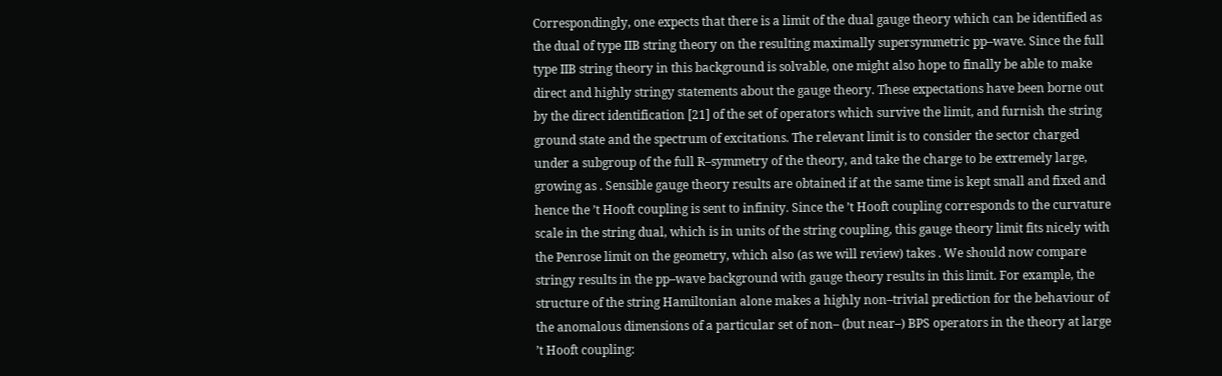Correspondingly, one expects that there is a limit of the dual gauge theory which can be identified as the dual of type IIB string theory on the resulting maximally supersymmetric pp–wave. Since the full type IIB string theory in this background is solvable, one might also hope to finally be able to make direct and highly stringy statements about the gauge theory. These expectations have been borne out by the direct identification [21] of the set of operators which survive the limit, and furnish the string ground state and the spectrum of excitations. The relevant limit is to consider the sector charged under a subgroup of the full R–symmetry of the theory, and take the charge to be extremely large, growing as . Sensible gauge theory results are obtained if at the same time is kept small and fixed and hence the ’t Hooft coupling is sent to infinity. Since the ’t Hooft coupling corresponds to the curvature scale in the string dual, which is in units of the string coupling, this gauge theory limit fits nicely with the Penrose limit on the geometry, which also (as we will review) takes . We should now compare stringy results in the pp–wave background with gauge theory results in this limit. For example, the structure of the string Hamiltonian alone makes a highly non–trivial prediction for the behaviour of the anomalous dimensions of a particular set of non– (but near–) BPS operators in the theory at large ’t Hooft coupling: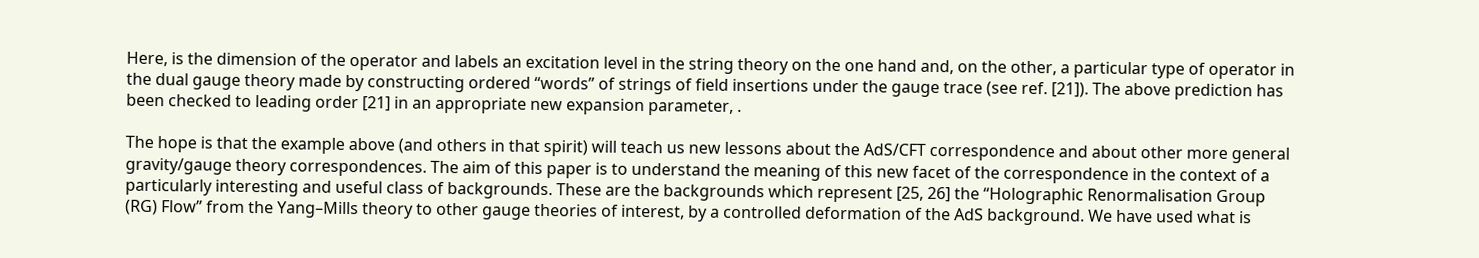Here, is the dimension of the operator and labels an excitation level in the string theory on the one hand and, on the other, a particular type of operator in the dual gauge theory made by constructing ordered “words” of strings of field insertions under the gauge trace (see ref. [21]). The above prediction has been checked to leading order [21] in an appropriate new expansion parameter, .

The hope is that the example above (and others in that spirit) will teach us new lessons about the AdS/CFT correspondence and about other more general gravity/gauge theory correspondences. The aim of this paper is to understand the meaning of this new facet of the correspondence in the context of a particularly interesting and useful class of backgrounds. These are the backgrounds which represent [25, 26] the “Holographic Renormalisation Group (RG) Flow” from the Yang–Mills theory to other gauge theories of interest, by a controlled deformation of the AdS background. We have used what is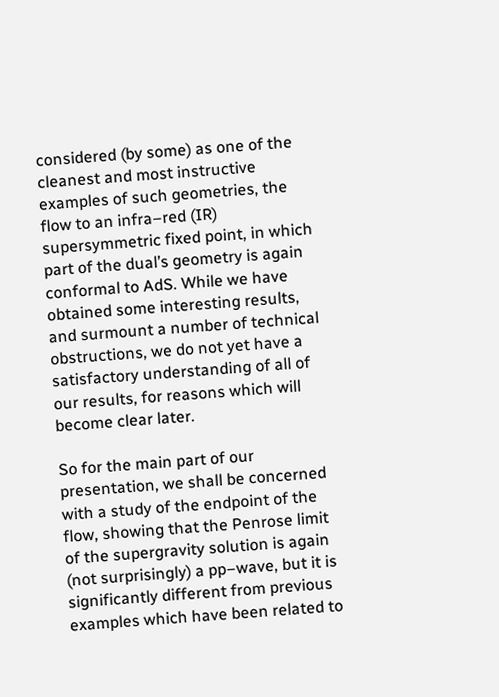considered (by some) as one of the cleanest and most instructive examples of such geometries, the flow to an infra–red (IR) supersymmetric fixed point, in which part of the dual’s geometry is again conformal to AdS. While we have obtained some interesting results, and surmount a number of technical obstructions, we do not yet have a satisfactory understanding of all of our results, for reasons which will become clear later.

So for the main part of our presentation, we shall be concerned with a study of the endpoint of the flow, showing that the Penrose limit of the supergravity solution is again (not surprisingly) a pp–wave, but it is significantly different from previous examples which have been related to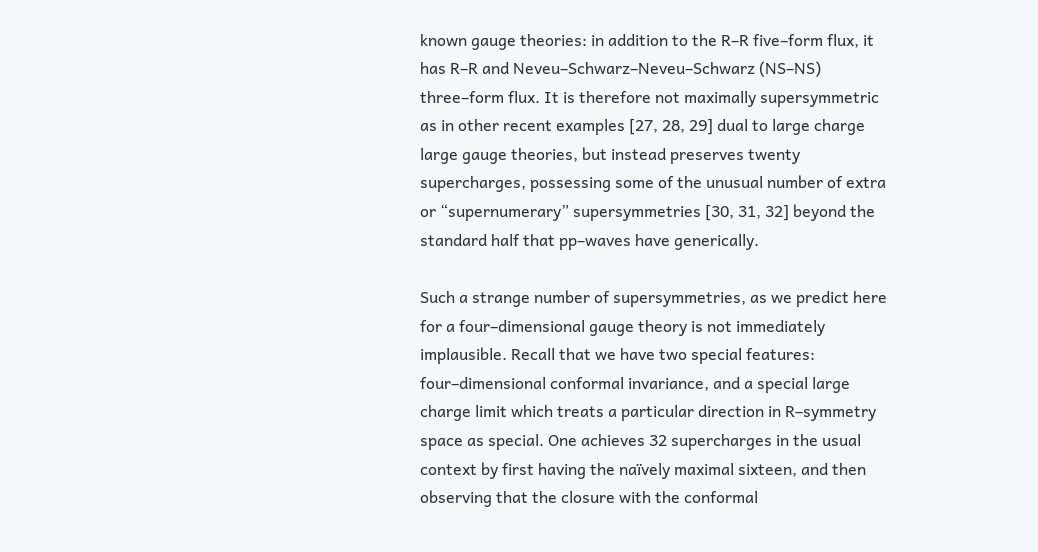known gauge theories: in addition to the R–R five–form flux, it has R–R and Neveu–Schwarz–Neveu–Schwarz (NS–NS) three–form flux. It is therefore not maximally supersymmetric as in other recent examples [27, 28, 29] dual to large charge large gauge theories, but instead preserves twenty supercharges, possessing some of the unusual number of extra or “supernumerary” supersymmetries [30, 31, 32] beyond the standard half that pp–waves have generically.

Such a strange number of supersymmetries, as we predict here for a four–dimensional gauge theory is not immediately implausible. Recall that we have two special features: four–dimensional conformal invariance, and a special large charge limit which treats a particular direction in R–symmetry space as special. One achieves 32 supercharges in the usual context by first having the naïvely maximal sixteen, and then observing that the closure with the conformal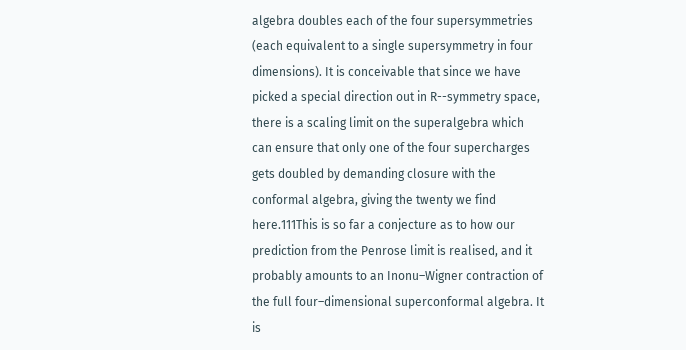algebra doubles each of the four supersymmetries (each equivalent to a single supersymmetry in four dimensions). It is conceivable that since we have picked a special direction out in R--symmetry space, there is a scaling limit on the superalgebra which can ensure that only one of the four supercharges gets doubled by demanding closure with the conformal algebra, giving the twenty we find here.111This is so far a conjecture as to how our prediction from the Penrose limit is realised, and it probably amounts to an Inonu–Wigner contraction of the full four–dimensional superconformal algebra. It is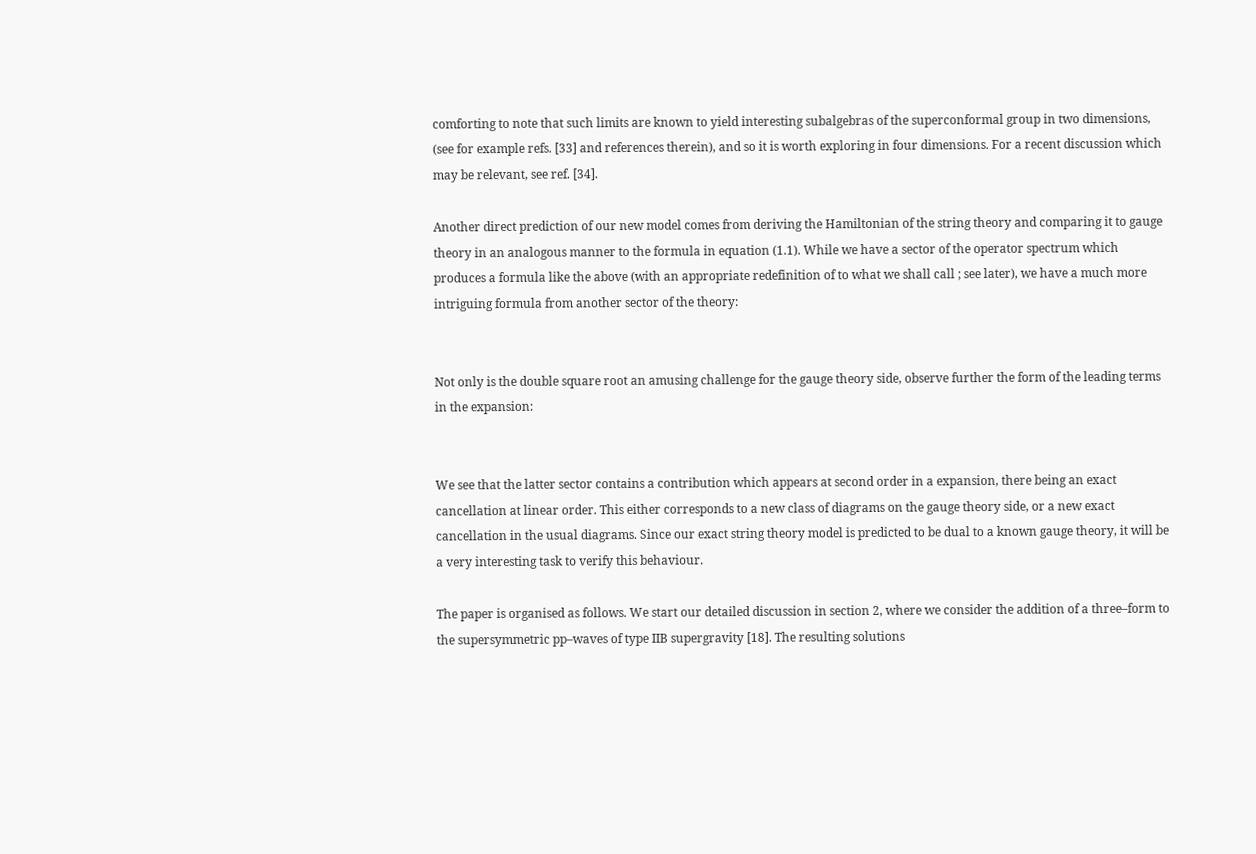comforting to note that such limits are known to yield interesting subalgebras of the superconformal group in two dimensions, (see for example refs. [33] and references therein), and so it is worth exploring in four dimensions. For a recent discussion which may be relevant, see ref. [34].

Another direct prediction of our new model comes from deriving the Hamiltonian of the string theory and comparing it to gauge theory in an analogous manner to the formula in equation (1.1). While we have a sector of the operator spectrum which produces a formula like the above (with an appropriate redefinition of to what we shall call ; see later), we have a much more intriguing formula from another sector of the theory:


Not only is the double square root an amusing challenge for the gauge theory side, observe further the form of the leading terms in the expansion:


We see that the latter sector contains a contribution which appears at second order in a expansion, there being an exact cancellation at linear order. This either corresponds to a new class of diagrams on the gauge theory side, or a new exact cancellation in the usual diagrams. Since our exact string theory model is predicted to be dual to a known gauge theory, it will be a very interesting task to verify this behaviour.

The paper is organised as follows. We start our detailed discussion in section 2, where we consider the addition of a three–form to the supersymmetric pp–waves of type IIB supergravity [18]. The resulting solutions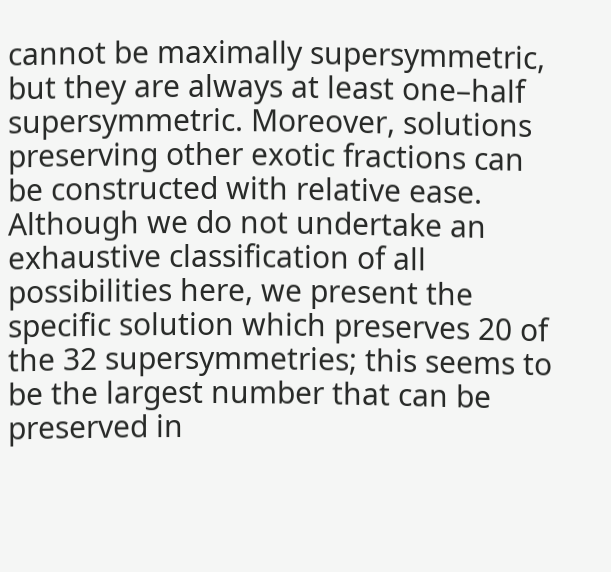cannot be maximally supersymmetric, but they are always at least one–half supersymmetric. Moreover, solutions preserving other exotic fractions can be constructed with relative ease. Although we do not undertake an exhaustive classification of all possibilities here, we present the specific solution which preserves 20 of the 32 supersymmetries; this seems to be the largest number that can be preserved in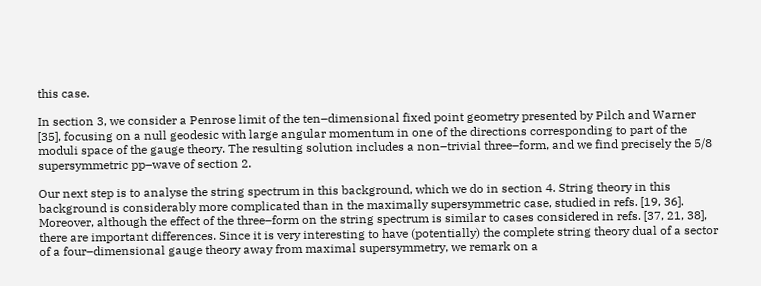this case.

In section 3, we consider a Penrose limit of the ten–dimensional fixed point geometry presented by Pilch and Warner [35], focusing on a null geodesic with large angular momentum in one of the directions corresponding to part of the moduli space of the gauge theory. The resulting solution includes a non–trivial three–form, and we find precisely the 5/8 supersymmetric pp–wave of section 2.

Our next step is to analyse the string spectrum in this background, which we do in section 4. String theory in this background is considerably more complicated than in the maximally supersymmetric case, studied in refs. [19, 36]. Moreover, although the effect of the three–form on the string spectrum is similar to cases considered in refs. [37, 21, 38], there are important differences. Since it is very interesting to have (potentially) the complete string theory dual of a sector of a four–dimensional gauge theory away from maximal supersymmetry, we remark on a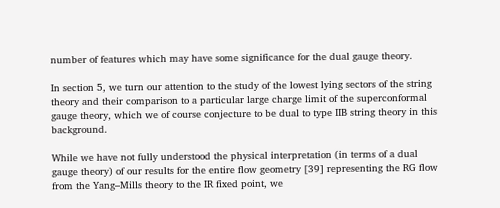number of features which may have some significance for the dual gauge theory.

In section 5, we turn our attention to the study of the lowest lying sectors of the string theory and their comparison to a particular large charge limit of the superconformal gauge theory, which we of course conjecture to be dual to type IIB string theory in this background.

While we have not fully understood the physical interpretation (in terms of a dual gauge theory) of our results for the entire flow geometry [39] representing the RG flow from the Yang–Mills theory to the IR fixed point, we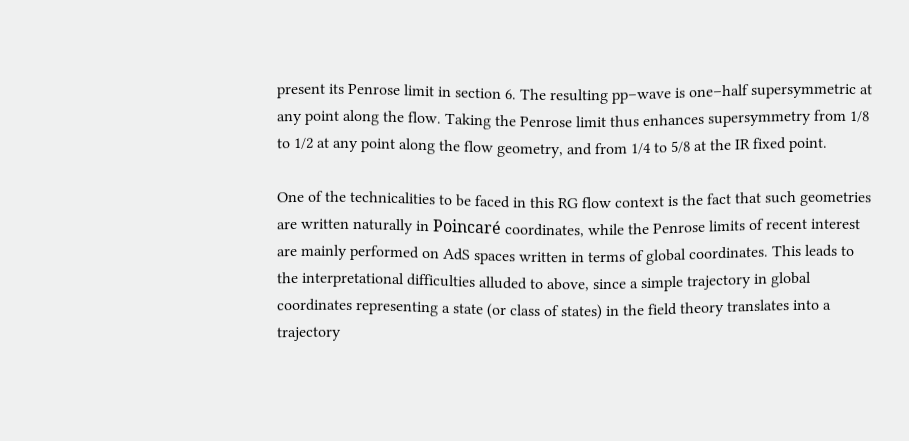present its Penrose limit in section 6. The resulting pp–wave is one–half supersymmetric at any point along the flow. Taking the Penrose limit thus enhances supersymmetry from 1/8 to 1/2 at any point along the flow geometry, and from 1/4 to 5/8 at the IR fixed point.

One of the technicalities to be faced in this RG flow context is the fact that such geometries are written naturally in Poincaré coordinates, while the Penrose limits of recent interest are mainly performed on AdS spaces written in terms of global coordinates. This leads to the interpretational difficulties alluded to above, since a simple trajectory in global coordinates representing a state (or class of states) in the field theory translates into a trajectory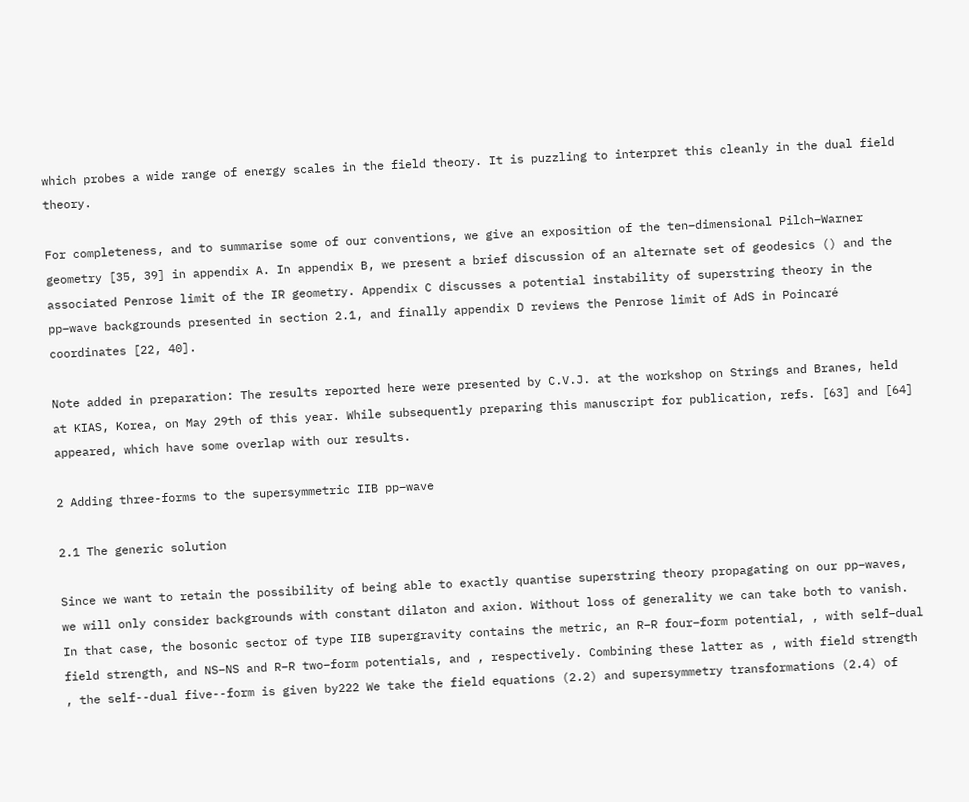which probes a wide range of energy scales in the field theory. It is puzzling to interpret this cleanly in the dual field theory.

For completeness, and to summarise some of our conventions, we give an exposition of the ten–dimensional Pilch–Warner geometry [35, 39] in appendix A. In appendix B, we present a brief discussion of an alternate set of geodesics () and the associated Penrose limit of the IR geometry. Appendix C discusses a potential instability of superstring theory in the pp–wave backgrounds presented in section 2.1, and finally appendix D reviews the Penrose limit of AdS in Poincaré coordinates [22, 40].

Note added in preparation: The results reported here were presented by C.V.J. at the workshop on Strings and Branes, held at KIAS, Korea, on May 29th of this year. While subsequently preparing this manuscript for publication, refs. [63] and [64] appeared, which have some overlap with our results.

2 Adding three-forms to the supersymmetric IIB pp–wave

2.1 The generic solution

Since we want to retain the possibility of being able to exactly quantise superstring theory propagating on our pp–waves, we will only consider backgrounds with constant dilaton and axion. Without loss of generality we can take both to vanish. In that case, the bosonic sector of type IIB supergravity contains the metric, an R–R four–form potential, , with self–dual field strength, and NS–NS and R–R two–form potentials, and , respectively. Combining these latter as , with field strength , the self--dual five--form is given by222 We take the field equations (2.2) and supersymmetry transformations (2.4) of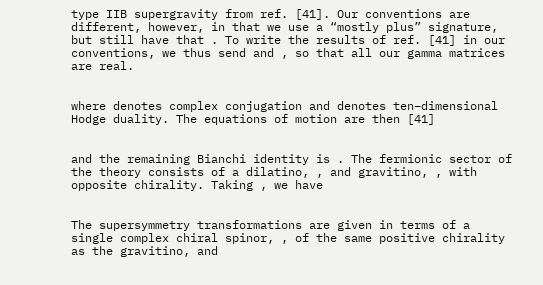type IIB supergravity from ref. [41]. Our conventions are different, however, in that we use a “mostly plus” signature, but still have that . To write the results of ref. [41] in our conventions, we thus send and , so that all our gamma matrices are real.


where denotes complex conjugation and denotes ten–dimensional Hodge duality. The equations of motion are then [41]


and the remaining Bianchi identity is . The fermionic sector of the theory consists of a dilatino, , and gravitino, , with opposite chirality. Taking , we have


The supersymmetry transformations are given in terms of a single complex chiral spinor, , of the same positive chirality as the gravitino, and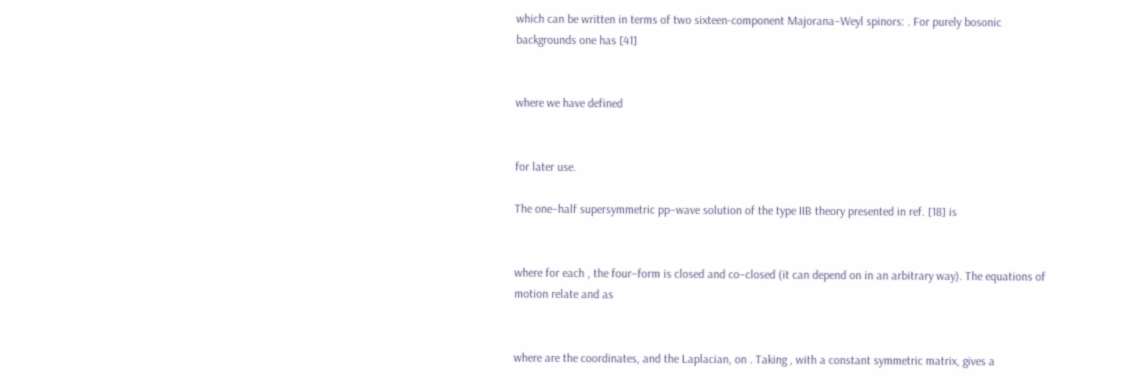which can be written in terms of two sixteen-component Majorana–Weyl spinors: . For purely bosonic backgrounds one has [41]


where we have defined


for later use.

The one–half supersymmetric pp–wave solution of the type IIB theory presented in ref. [18] is


where for each , the four–form is closed and co–closed (it can depend on in an arbitrary way). The equations of motion relate and as


where are the coordinates, and the Laplacian, on . Taking , with a constant symmetric matrix, gives a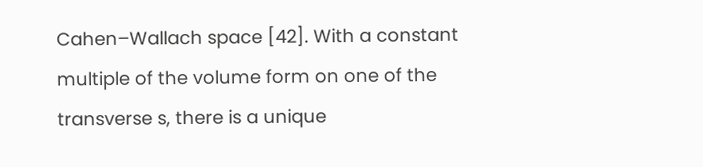Cahen–Wallach space [42]. With a constant multiple of the volume form on one of the transverse s, there is a unique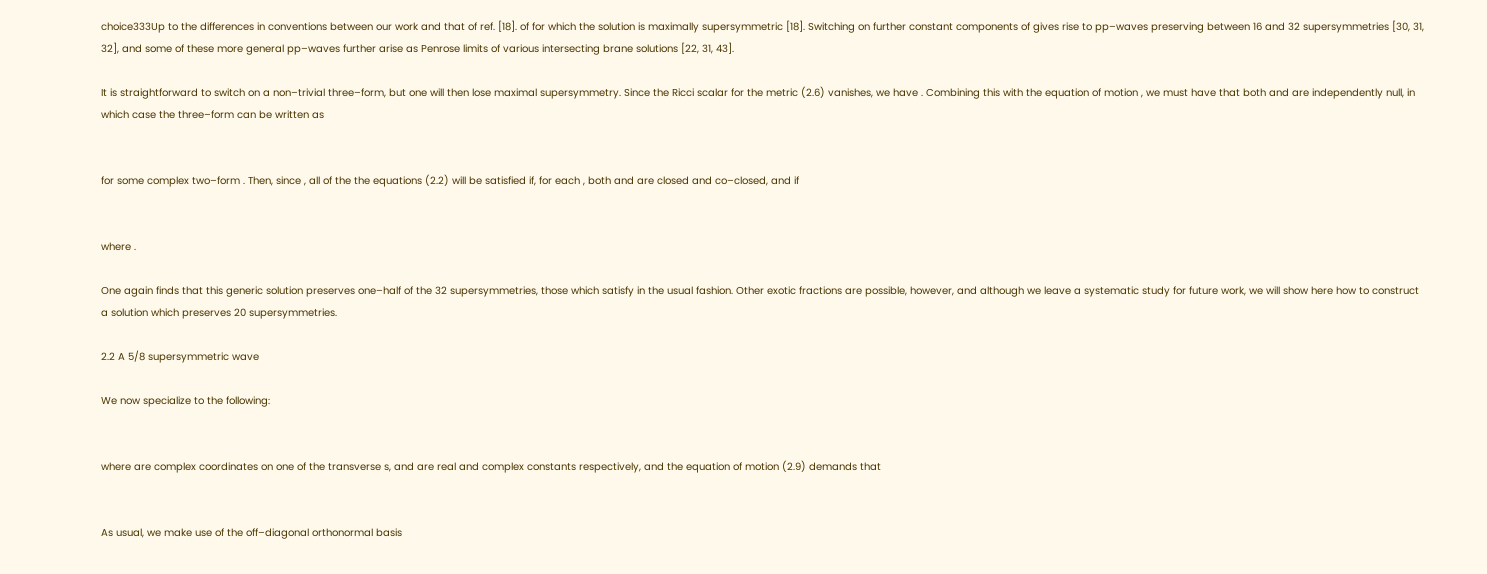choice333Up to the differences in conventions between our work and that of ref. [18]. of for which the solution is maximally supersymmetric [18]. Switching on further constant components of gives rise to pp–waves preserving between 16 and 32 supersymmetries [30, 31, 32], and some of these more general pp–waves further arise as Penrose limits of various intersecting brane solutions [22, 31, 43].

It is straightforward to switch on a non–trivial three–form, but one will then lose maximal supersymmetry. Since the Ricci scalar for the metric (2.6) vanishes, we have . Combining this with the equation of motion , we must have that both and are independently null, in which case the three–form can be written as


for some complex two–form . Then, since , all of the the equations (2.2) will be satisfied if, for each , both and are closed and co–closed, and if


where .

One again finds that this generic solution preserves one–half of the 32 supersymmetries, those which satisfy in the usual fashion. Other exotic fractions are possible, however, and although we leave a systematic study for future work, we will show here how to construct a solution which preserves 20 supersymmetries.

2.2 A 5/8 supersymmetric wave

We now specialize to the following:


where are complex coordinates on one of the transverse s, and are real and complex constants respectively, and the equation of motion (2.9) demands that


As usual, we make use of the off–diagonal orthonormal basis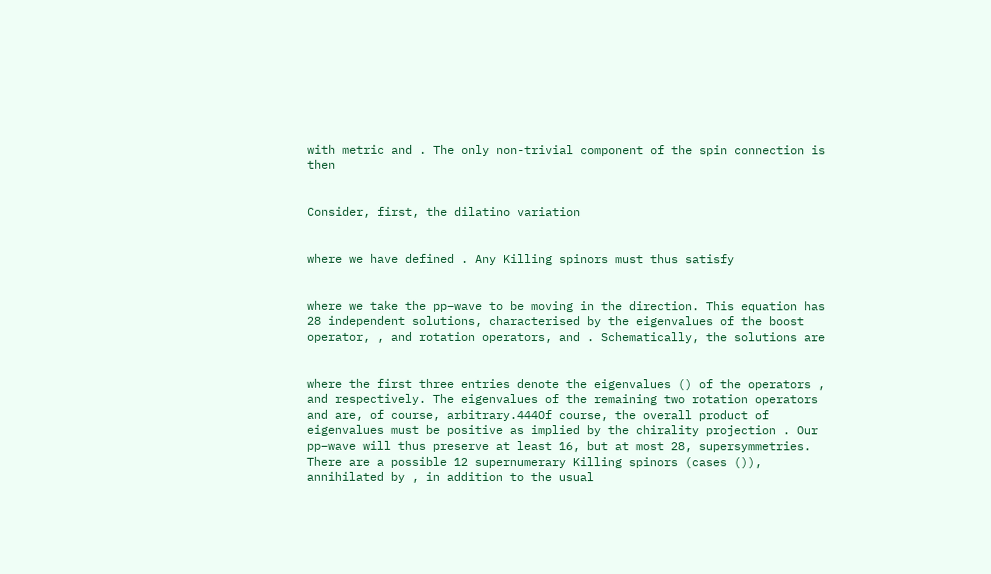with metric and . The only non-trivial component of the spin connection is then


Consider, first, the dilatino variation


where we have defined . Any Killing spinors must thus satisfy


where we take the pp–wave to be moving in the direction. This equation has 28 independent solutions, characterised by the eigenvalues of the boost operator, , and rotation operators, and . Schematically, the solutions are


where the first three entries denote the eigenvalues () of the operators , and respectively. The eigenvalues of the remaining two rotation operators and are, of course, arbitrary.444Of course, the overall product of eigenvalues must be positive as implied by the chirality projection . Our pp–wave will thus preserve at least 16, but at most 28, supersymmetries. There are a possible 12 supernumerary Killing spinors (cases ()), annihilated by , in addition to the usual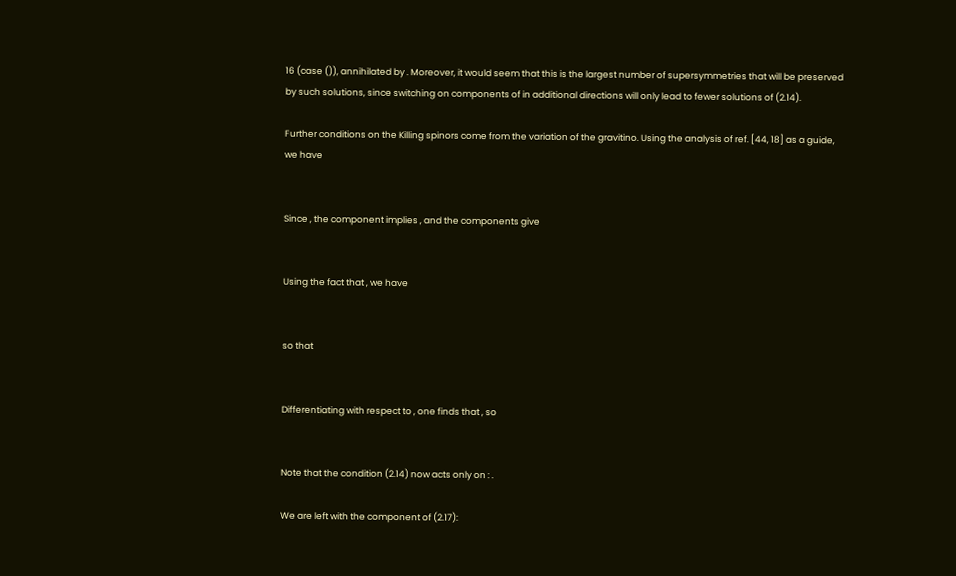16 (case ()), annihilated by . Moreover, it would seem that this is the largest number of supersymmetries that will be preserved by such solutions, since switching on components of in additional directions will only lead to fewer solutions of (2.14).

Further conditions on the Killing spinors come from the variation of the gravitino. Using the analysis of ref. [44, 18] as a guide, we have


Since , the component implies , and the components give


Using the fact that , we have


so that


Differentiating with respect to , one finds that , so


Note that the condition (2.14) now acts only on : .

We are left with the component of (2.17):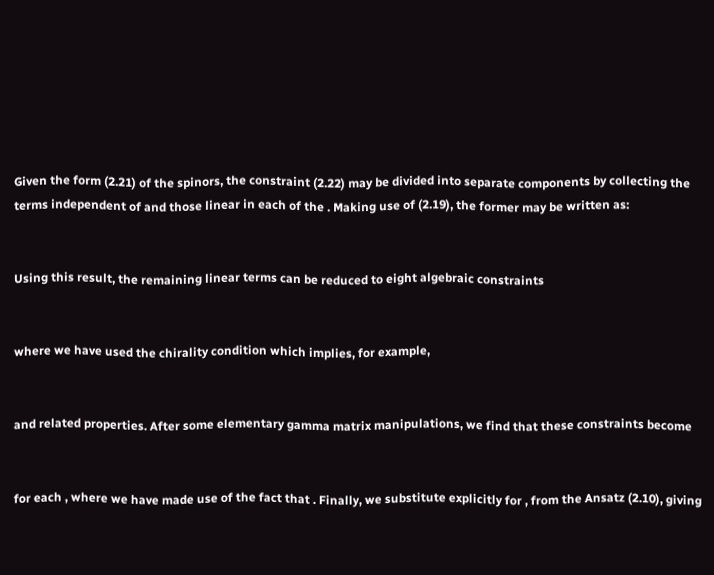Given the form (2.21) of the spinors, the constraint (2.22) may be divided into separate components by collecting the terms independent of and those linear in each of the . Making use of (2.19), the former may be written as:


Using this result, the remaining linear terms can be reduced to eight algebraic constraints


where we have used the chirality condition which implies, for example,


and related properties. After some elementary gamma matrix manipulations, we find that these constraints become


for each , where we have made use of the fact that . Finally, we substitute explicitly for , from the Ansatz (2.10), giving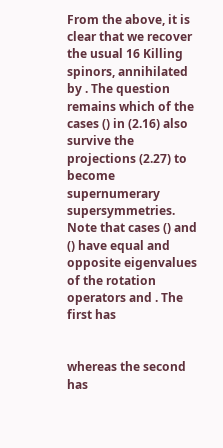From the above, it is clear that we recover the usual 16 Killing spinors, annihilated by . The question remains which of the cases () in (2.16) also survive the projections (2.27) to become supernumerary supersymmetries. Note that cases () and () have equal and opposite eigenvalues of the rotation operators and . The first has


whereas the second has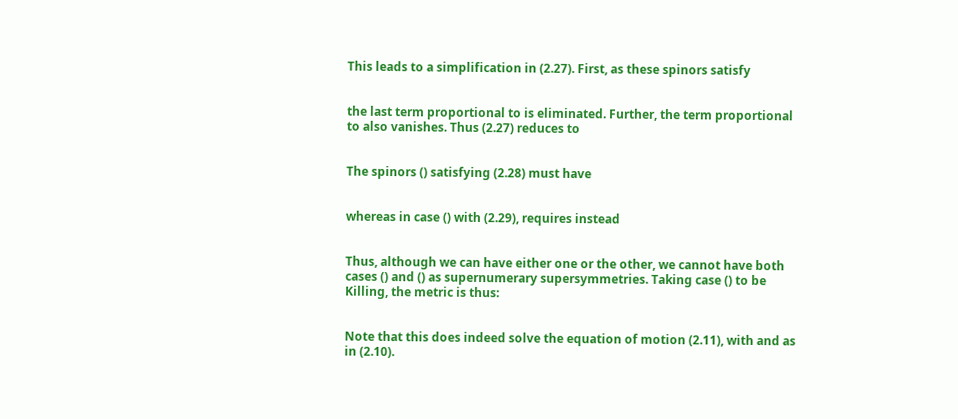This leads to a simplification in (2.27). First, as these spinors satisfy


the last term proportional to is eliminated. Further, the term proportional to also vanishes. Thus (2.27) reduces to


The spinors () satisfying (2.28) must have


whereas in case () with (2.29), requires instead


Thus, although we can have either one or the other, we cannot have both cases () and () as supernumerary supersymmetries. Taking case () to be Killing, the metric is thus:


Note that this does indeed solve the equation of motion (2.11), with and as in (2.10).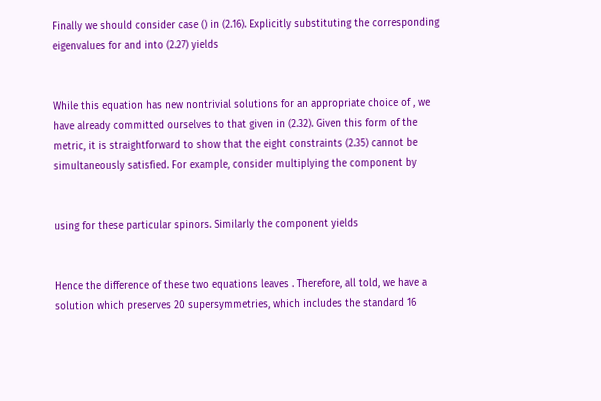Finally we should consider case () in (2.16). Explicitly substituting the corresponding eigenvalues for and into (2.27) yields


While this equation has new nontrivial solutions for an appropriate choice of , we have already committed ourselves to that given in (2.32). Given this form of the metric, it is straightforward to show that the eight constraints (2.35) cannot be simultaneously satisfied. For example, consider multiplying the component by


using for these particular spinors. Similarly the component yields


Hence the difference of these two equations leaves . Therefore, all told, we have a solution which preserves 20 supersymmetries, which includes the standard 16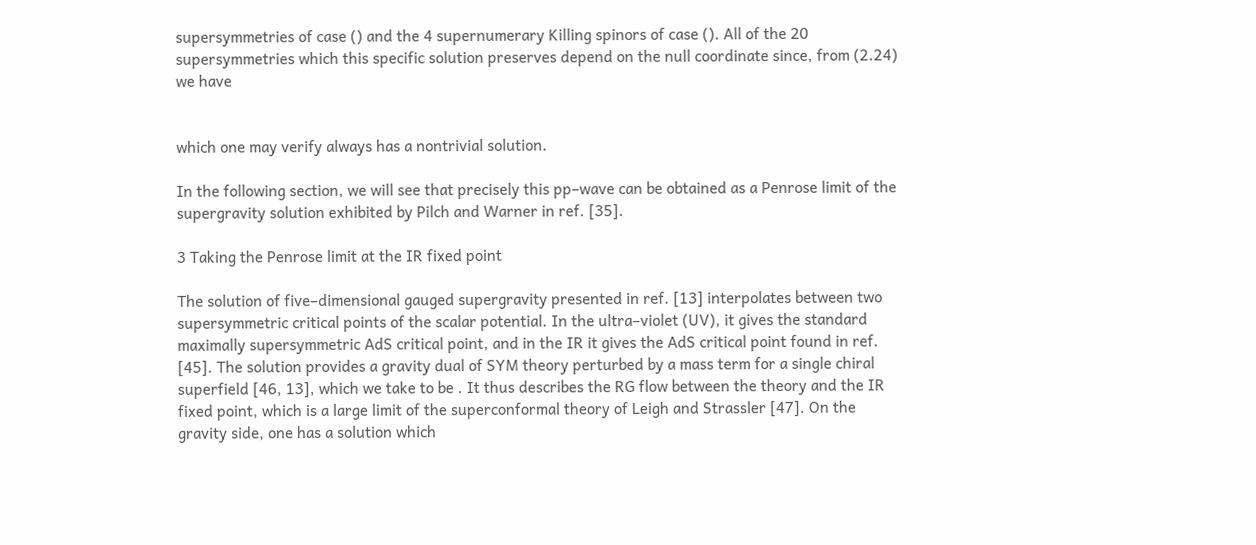supersymmetries of case () and the 4 supernumerary Killing spinors of case (). All of the 20 supersymmetries which this specific solution preserves depend on the null coordinate since, from (2.24) we have


which one may verify always has a nontrivial solution.

In the following section, we will see that precisely this pp–wave can be obtained as a Penrose limit of the supergravity solution exhibited by Pilch and Warner in ref. [35].

3 Taking the Penrose limit at the IR fixed point

The solution of five–dimensional gauged supergravity presented in ref. [13] interpolates between two supersymmetric critical points of the scalar potential. In the ultra–violet (UV), it gives the standard maximally supersymmetric AdS critical point, and in the IR it gives the AdS critical point found in ref. [45]. The solution provides a gravity dual of SYM theory perturbed by a mass term for a single chiral superfield [46, 13], which we take to be . It thus describes the RG flow between the theory and the IR fixed point, which is a large limit of the superconformal theory of Leigh and Strassler [47]. On the gravity side, one has a solution which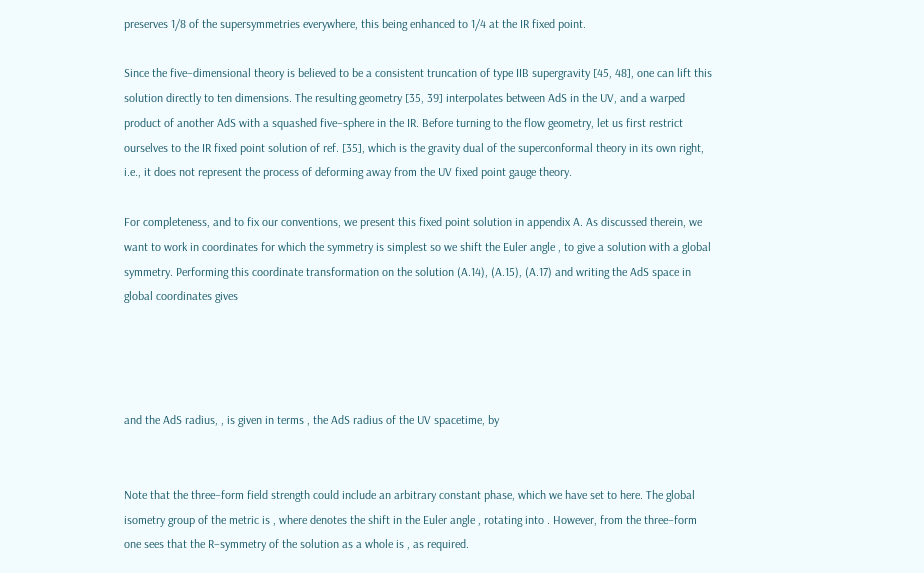preserves 1/8 of the supersymmetries everywhere, this being enhanced to 1/4 at the IR fixed point.

Since the five–dimensional theory is believed to be a consistent truncation of type IIB supergravity [45, 48], one can lift this solution directly to ten dimensions. The resulting geometry [35, 39] interpolates between AdS in the UV, and a warped product of another AdS with a squashed five–sphere in the IR. Before turning to the flow geometry, let us first restrict ourselves to the IR fixed point solution of ref. [35], which is the gravity dual of the superconformal theory in its own right, i.e., it does not represent the process of deforming away from the UV fixed point gauge theory.

For completeness, and to fix our conventions, we present this fixed point solution in appendix A. As discussed therein, we want to work in coordinates for which the symmetry is simplest so we shift the Euler angle , to give a solution with a global symmetry. Performing this coordinate transformation on the solution (A.14), (A.15), (A.17) and writing the AdS space in global coordinates gives




and the AdS radius, , is given in terms , the AdS radius of the UV spacetime, by


Note that the three–form field strength could include an arbitrary constant phase, which we have set to here. The global isometry group of the metric is , where denotes the shift in the Euler angle , rotating into . However, from the three–form one sees that the R–symmetry of the solution as a whole is , as required.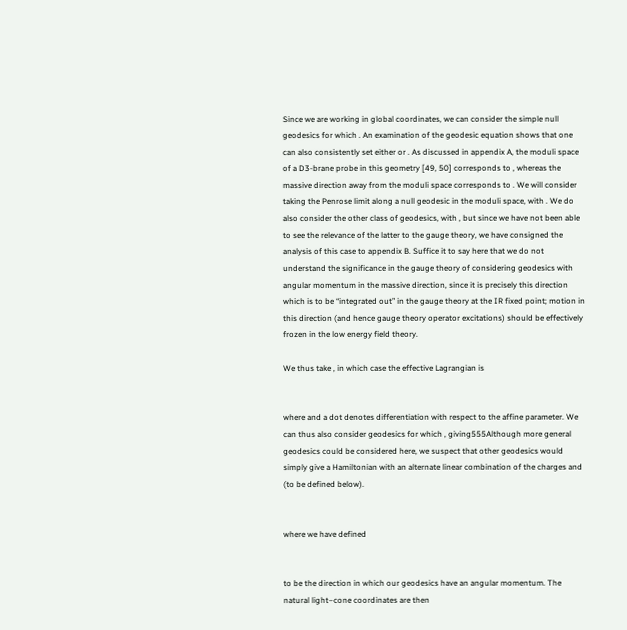Since we are working in global coordinates, we can consider the simple null geodesics for which . An examination of the geodesic equation shows that one can also consistently set either or . As discussed in appendix A, the moduli space of a D3-brane probe in this geometry [49, 50] corresponds to , whereas the massive direction away from the moduli space corresponds to . We will consider taking the Penrose limit along a null geodesic in the moduli space, with . We do also consider the other class of geodesics, with , but since we have not been able to see the relevance of the latter to the gauge theory, we have consigned the analysis of this case to appendix B. Suffice it to say here that we do not understand the significance in the gauge theory of considering geodesics with angular momentum in the massive direction, since it is precisely this direction which is to be “integrated out” in the gauge theory at the IR fixed point; motion in this direction (and hence gauge theory operator excitations) should be effectively frozen in the low energy field theory.

We thus take , in which case the effective Lagrangian is


where and a dot denotes differentiation with respect to the affine parameter. We can thus also consider geodesics for which , giving555Although more general geodesics could be considered here, we suspect that other geodesics would simply give a Hamiltonian with an alternate linear combination of the charges and (to be defined below).


where we have defined


to be the direction in which our geodesics have an angular momentum. The natural light–cone coordinates are then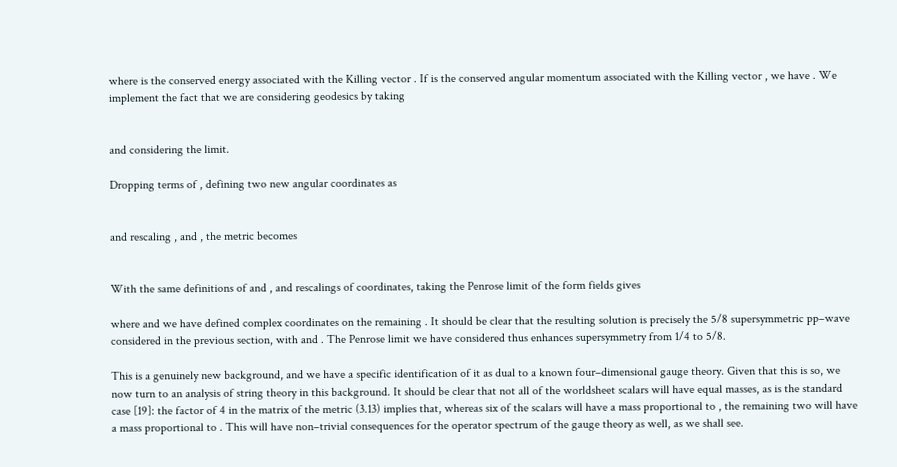where is the conserved energy associated with the Killing vector . If is the conserved angular momentum associated with the Killing vector , we have . We implement the fact that we are considering geodesics by taking


and considering the limit.

Dropping terms of , defining two new angular coordinates as


and rescaling , and , the metric becomes


With the same definitions of and , and rescalings of coordinates, taking the Penrose limit of the form fields gives

where and we have defined complex coordinates on the remaining . It should be clear that the resulting solution is precisely the 5/8 supersymmetric pp–wave considered in the previous section, with and . The Penrose limit we have considered thus enhances supersymmetry from 1/4 to 5/8.

This is a genuinely new background, and we have a specific identification of it as dual to a known four–dimensional gauge theory. Given that this is so, we now turn to an analysis of string theory in this background. It should be clear that not all of the worldsheet scalars will have equal masses, as is the standard case [19]: the factor of 4 in the matrix of the metric (3.13) implies that, whereas six of the scalars will have a mass proportional to , the remaining two will have a mass proportional to . This will have non–trivial consequences for the operator spectrum of the gauge theory as well, as we shall see.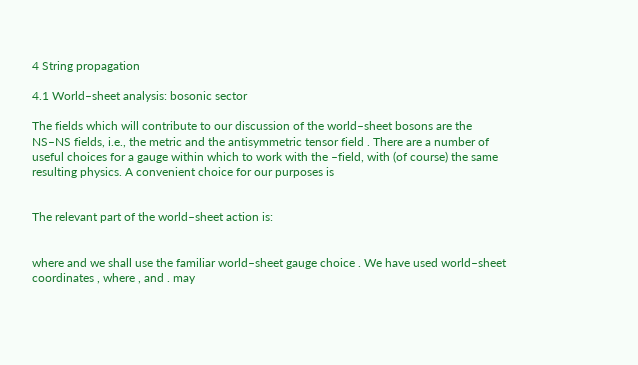4 String propagation

4.1 World–sheet analysis: bosonic sector

The fields which will contribute to our discussion of the world–sheet bosons are the NS–NS fields, i.e., the metric and the antisymmetric tensor field . There are a number of useful choices for a gauge within which to work with the –field, with (of course) the same resulting physics. A convenient choice for our purposes is


The relevant part of the world–sheet action is:


where and we shall use the familiar world–sheet gauge choice . We have used world–sheet coordinates , where , and . may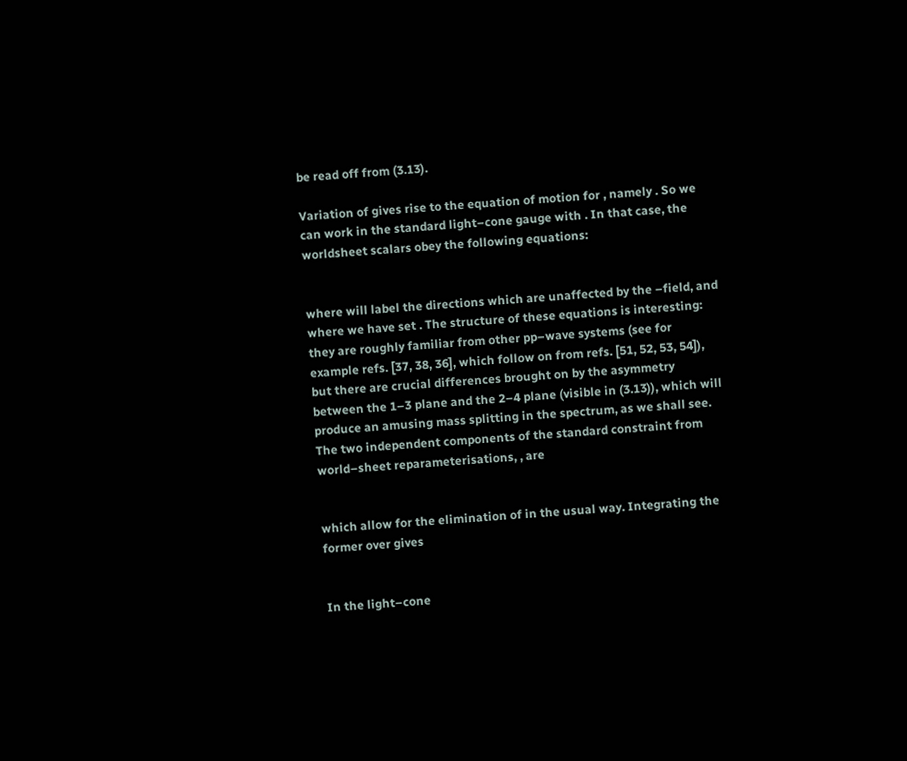be read off from (3.13).

Variation of gives rise to the equation of motion for , namely . So we can work in the standard light–cone gauge with . In that case, the worldsheet scalars obey the following equations:


where will label the directions which are unaffected by the –field, and where we have set . The structure of these equations is interesting: they are roughly familiar from other pp–wave systems (see for example refs. [37, 38, 36], which follow on from refs. [51, 52, 53, 54]), but there are crucial differences brought on by the asymmetry between the 1–3 plane and the 2–4 plane (visible in (3.13)), which will produce an amusing mass splitting in the spectrum, as we shall see. The two independent components of the standard constraint from world–sheet reparameterisations, , are


which allow for the elimination of in the usual way. Integrating the former over gives


In the light–cone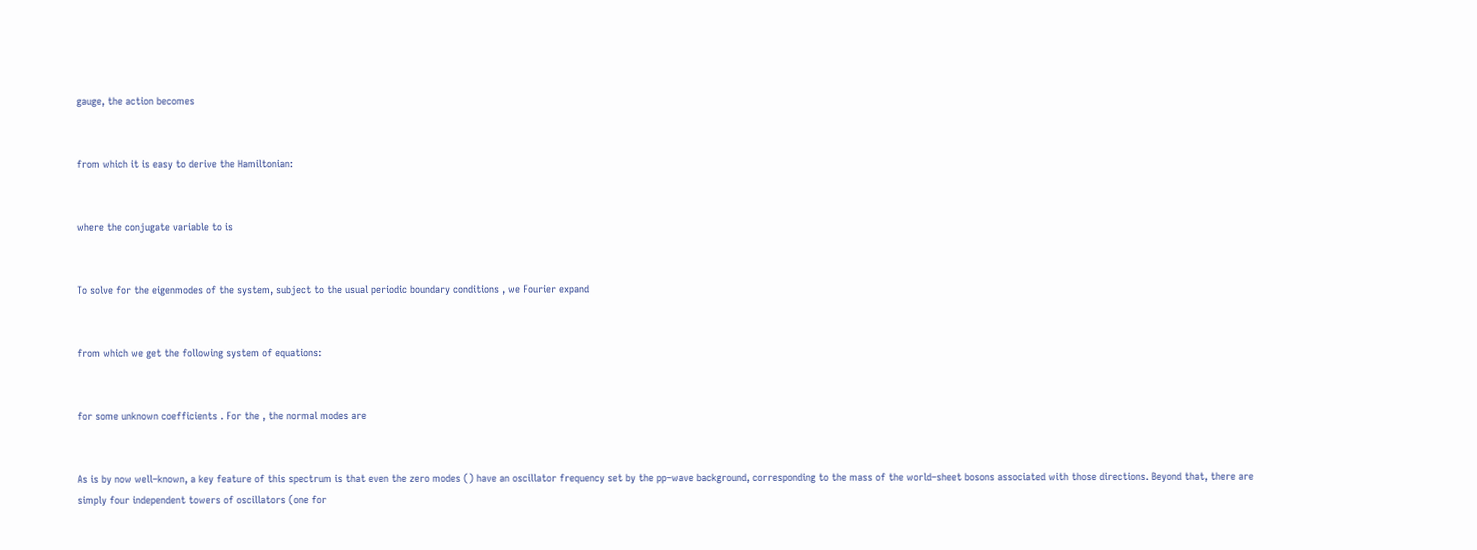gauge, the action becomes


from which it is easy to derive the Hamiltonian:


where the conjugate variable to is


To solve for the eigenmodes of the system, subject to the usual periodic boundary conditions , we Fourier expand


from which we get the following system of equations:


for some unknown coefficients . For the , the normal modes are


As is by now well–known, a key feature of this spectrum is that even the zero modes () have an oscillator frequency set by the pp–wave background, corresponding to the mass of the world–sheet bosons associated with those directions. Beyond that, there are simply four independent towers of oscillators (one for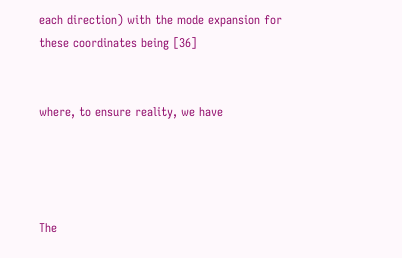each direction) with the mode expansion for these coordinates being [36]


where, to ensure reality, we have




The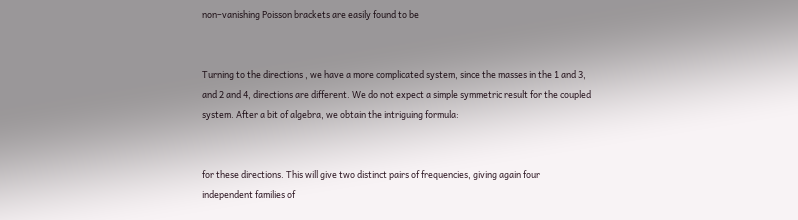non–vanishing Poisson brackets are easily found to be


Turning to the directions , we have a more complicated system, since the masses in the 1 and 3, and 2 and 4, directions are different. We do not expect a simple symmetric result for the coupled system. After a bit of algebra, we obtain the intriguing formula:


for these directions. This will give two distinct pairs of frequencies, giving again four independent families of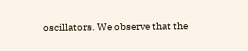oscillators. We observe that the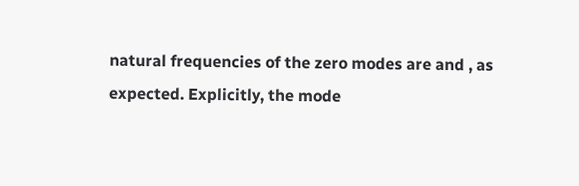natural frequencies of the zero modes are and , as expected. Explicitly, the mode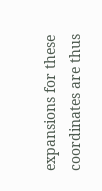expansions for these coordinates are thus